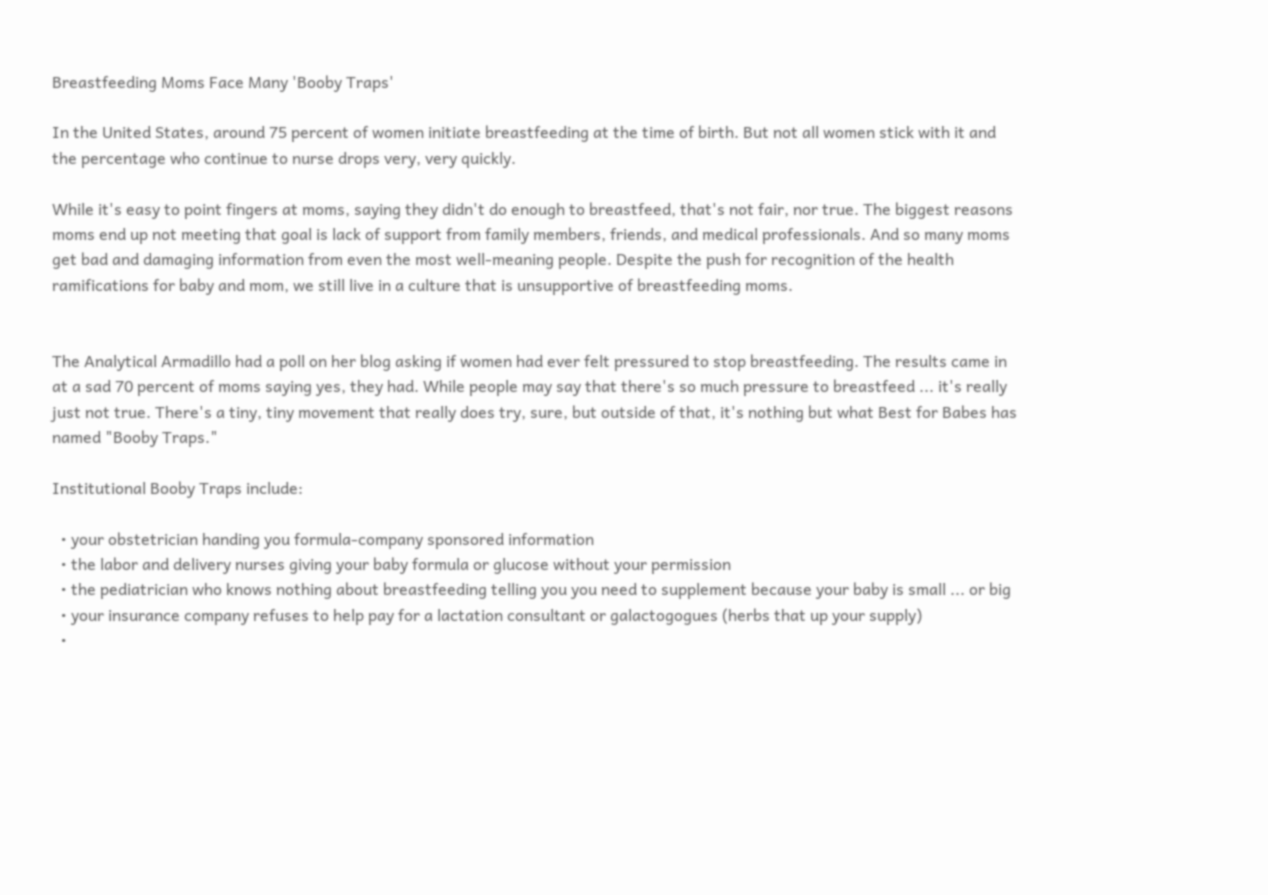Breastfeeding Moms Face Many 'Booby Traps'

In the United States, around 75 percent of women initiate breastfeeding at the time of birth. But not all women stick with it and the percentage who continue to nurse drops very, very quickly.

While it's easy to point fingers at moms, saying they didn't do enough to breastfeed, that's not fair, nor true. The biggest reasons moms end up not meeting that goal is lack of support from family members, friends, and medical professionals. And so many moms get bad and damaging information from even the most well-meaning people. Despite the push for recognition of the health ramifications for baby and mom, we still live in a culture that is unsupportive of breastfeeding moms.


The Analytical Armadillo had a poll on her blog asking if women had ever felt pressured to stop breastfeeding. The results came in at a sad 70 percent of moms saying yes, they had. While people may say that there's so much pressure to breastfeed ... it's really just not true. There's a tiny, tiny movement that really does try, sure, but outside of that, it's nothing but what Best for Babes has named "Booby Traps."

Institutional Booby Traps include:

  • your obstetrician handing you formula-company sponsored information
  • the labor and delivery nurses giving your baby formula or glucose without your permission
  • the pediatrician who knows nothing about breastfeeding telling you you need to supplement because your baby is small ... or big
  • your insurance company refuses to help pay for a lactation consultant or galactogogues (herbs that up your supply)
  •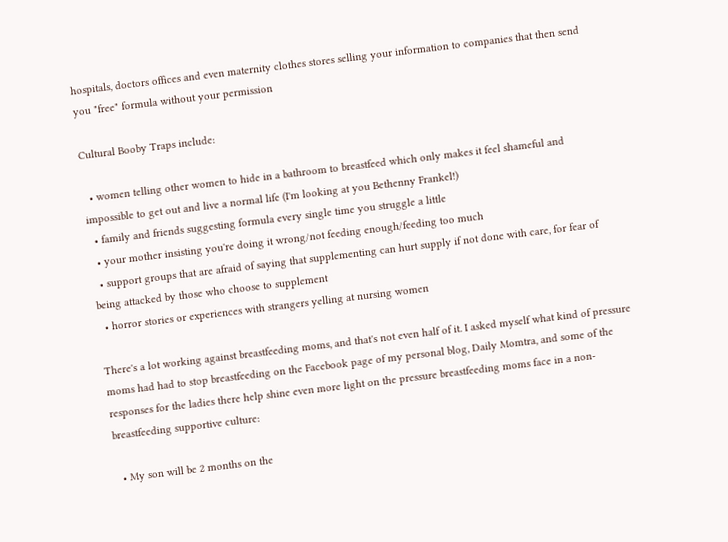hospitals, doctors offices and even maternity clothes stores selling your information to companies that then send you "free" formula without your permission

Cultural Booby Traps include:

  • women telling other women to hide in a bathroom to breastfeed which only makes it feel shameful and impossible to get out and live a normal life (I'm looking at you Bethenny Frankel!)
  • family and friends suggesting formula every single time you struggle a little
  • your mother insisting you're doing it wrong/not feeding enough/feeding too much
  • support groups that are afraid of saying that supplementing can hurt supply if not done with care, for fear of being attacked by those who choose to supplement
  • horror stories or experiences with strangers yelling at nursing women

There's a lot working against breastfeeding moms, and that's not even half of it. I asked myself what kind of pressure moms had had to stop breastfeeding on the Facebook page of my personal blog, Daily Momtra, and some of the responses for the ladies there help shine even more light on the pressure breastfeeding moms face in a non-breastfeeding supportive culture:

  • My son will be 2 months on the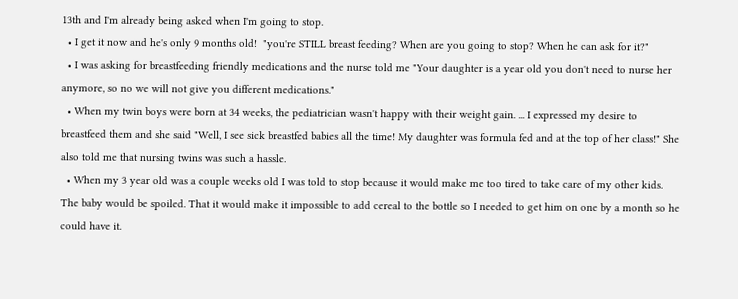13th and I'm already being asked when I'm going to stop.
  • I get it now and he's only 9 months old!  "you're STILL breast feeding? When are you going to stop? When he can ask for it?"
  • I was asking for breastfeeding friendly medications and the nurse told me "Your daughter is a year old you don't need to nurse her anymore, so no we will not give you different medications."
  • When my twin boys were born at 34 weeks, the pediatrician wasn't happy with their weight gain. ... I expressed my desire to breastfeed them and she said "Well, I see sick breastfed babies all the time! My daughter was formula fed and at the top of her class!" She also told me that nursing twins was such a hassle.
  • When my 3 year old was a couple weeks old I was told to stop because it would make me too tired to take care of my other kids. The baby would be spoiled. That it would make it impossible to add cereal to the bottle so I needed to get him on one by a month so he could have it.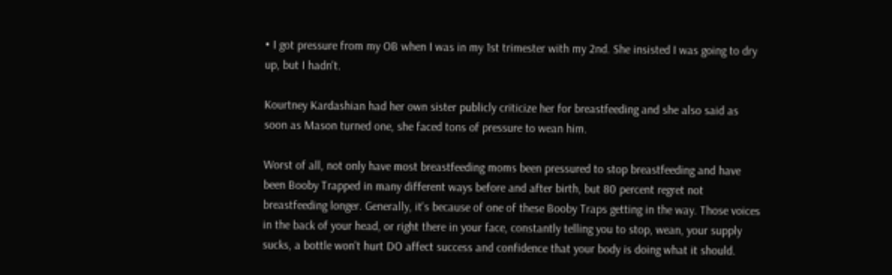• I got pressure from my OB when I was in my 1st trimester with my 2nd. She insisted I was going to dry up, but I hadn't.

Kourtney Kardashian had her own sister publicly criticize her for breastfeeding and she also said as soon as Mason turned one, she faced tons of pressure to wean him.

Worst of all, not only have most breastfeeding moms been pressured to stop breastfeeding and have been Booby Trapped in many different ways before and after birth, but 80 percent regret not breastfeeding longer. Generally, it's because of one of these Booby Traps getting in the way. Those voices in the back of your head, or right there in your face, constantly telling you to stop, wean, your supply sucks, a bottle won't hurt DO affect success and confidence that your body is doing what it should.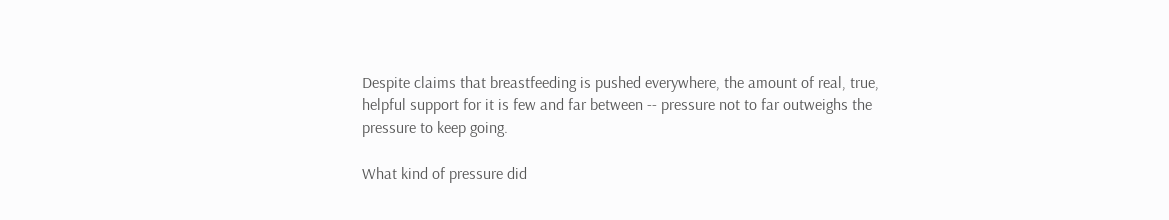Despite claims that breastfeeding is pushed everywhere, the amount of real, true, helpful support for it is few and far between -- pressure not to far outweighs the pressure to keep going.

What kind of pressure did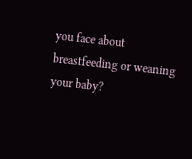you face about breastfeeding or weaning your baby?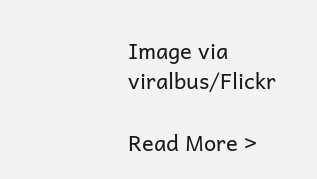Image via viralbus/Flickr

Read More >